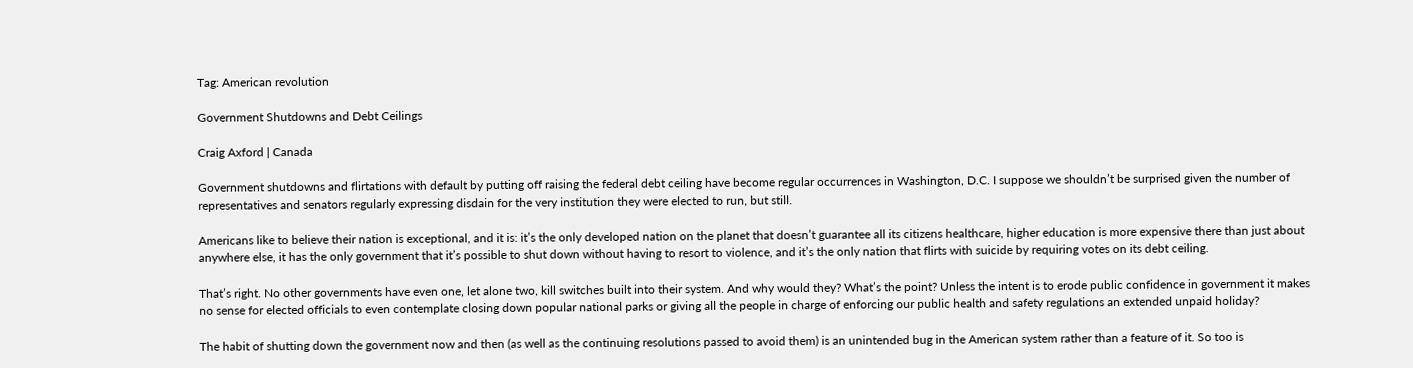Tag: American revolution

Government Shutdowns and Debt Ceilings

Craig Axford | Canada

Government shutdowns and flirtations with default by putting off raising the federal debt ceiling have become regular occurrences in Washington, D.C. I suppose we shouldn’t be surprised given the number of representatives and senators regularly expressing disdain for the very institution they were elected to run, but still.

Americans like to believe their nation is exceptional, and it is: it’s the only developed nation on the planet that doesn’t guarantee all its citizens healthcare, higher education is more expensive there than just about anywhere else, it has the only government that it’s possible to shut down without having to resort to violence, and it’s the only nation that flirts with suicide by requiring votes on its debt ceiling.

That’s right. No other governments have even one, let alone two, kill switches built into their system. And why would they? What’s the point? Unless the intent is to erode public confidence in government it makes no sense for elected officials to even contemplate closing down popular national parks or giving all the people in charge of enforcing our public health and safety regulations an extended unpaid holiday?

The habit of shutting down the government now and then (as well as the continuing resolutions passed to avoid them) is an unintended bug in the American system rather than a feature of it. So too is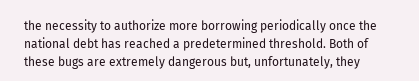the necessity to authorize more borrowing periodically once the national debt has reached a predetermined threshold. Both of these bugs are extremely dangerous but, unfortunately, they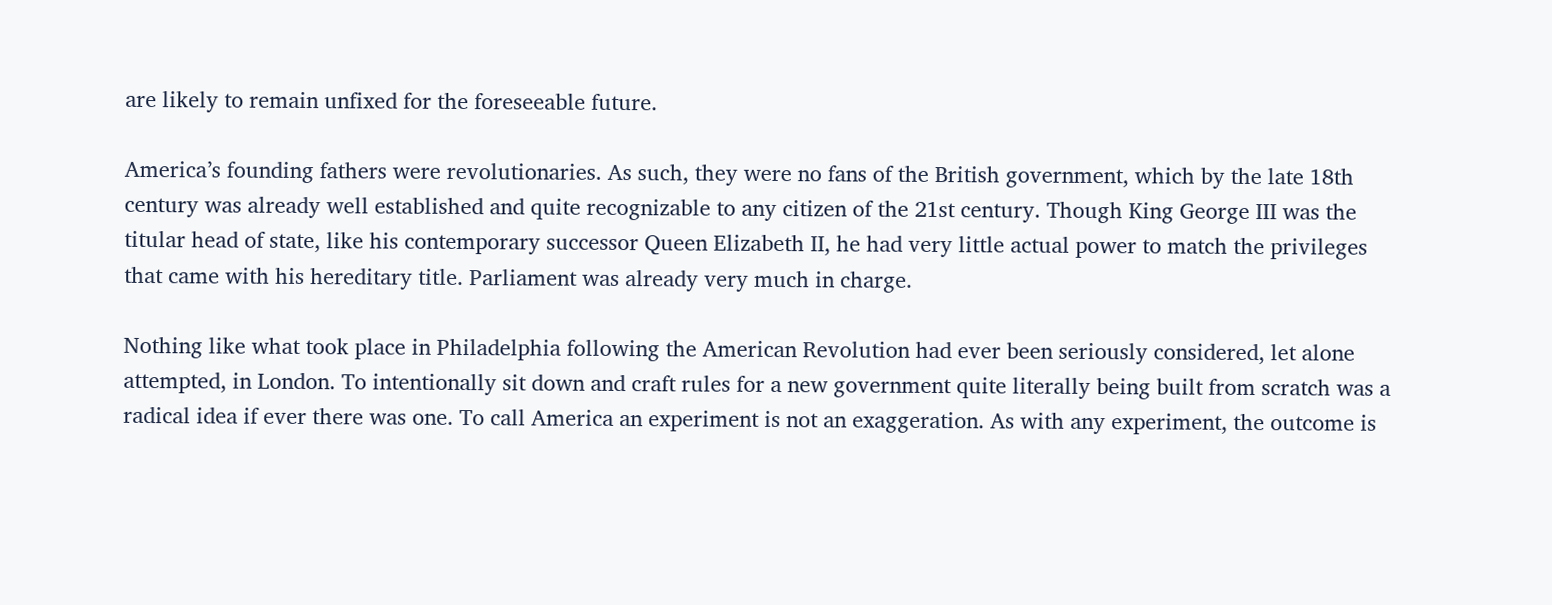are likely to remain unfixed for the foreseeable future.

America’s founding fathers were revolutionaries. As such, they were no fans of the British government, which by the late 18th century was already well established and quite recognizable to any citizen of the 21st century. Though King George III was the titular head of state, like his contemporary successor Queen Elizabeth II, he had very little actual power to match the privileges that came with his hereditary title. Parliament was already very much in charge.

Nothing like what took place in Philadelphia following the American Revolution had ever been seriously considered, let alone attempted, in London. To intentionally sit down and craft rules for a new government quite literally being built from scratch was a radical idea if ever there was one. To call America an experiment is not an exaggeration. As with any experiment, the outcome is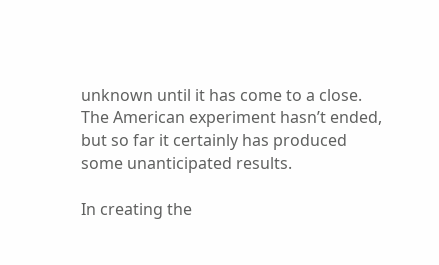unknown until it has come to a close. The American experiment hasn’t ended, but so far it certainly has produced some unanticipated results.

In creating the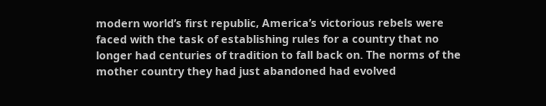modern world’s first republic, America’s victorious rebels were faced with the task of establishing rules for a country that no longer had centuries of tradition to fall back on. The norms of the mother country they had just abandoned had evolved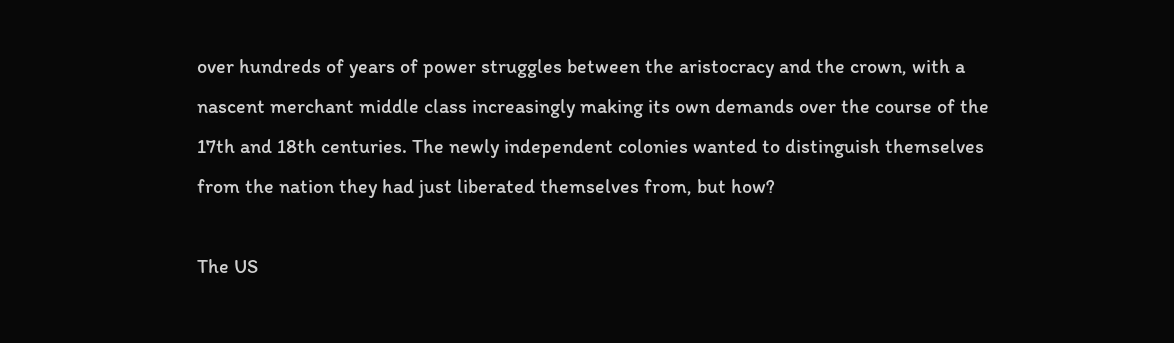over hundreds of years of power struggles between the aristocracy and the crown, with a nascent merchant middle class increasingly making its own demands over the course of the 17th and 18th centuries. The newly independent colonies wanted to distinguish themselves from the nation they had just liberated themselves from, but how?

The US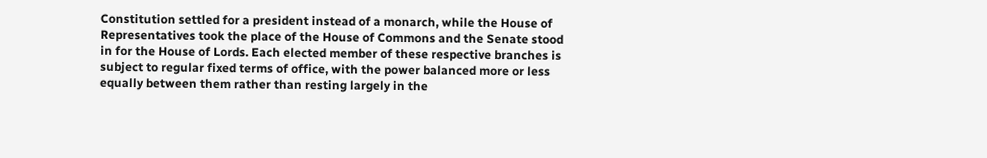Constitution settled for a president instead of a monarch, while the House of Representatives took the place of the House of Commons and the Senate stood in for the House of Lords. Each elected member of these respective branches is subject to regular fixed terms of office, with the power balanced more or less equally between them rather than resting largely in the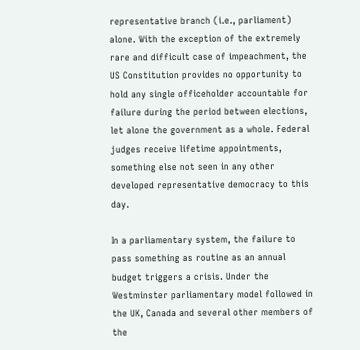representative branch (i.e., parliament) alone. With the exception of the extremely rare and difficult case of impeachment, the US Constitution provides no opportunity to hold any single officeholder accountable for failure during the period between elections, let alone the government as a whole. Federal judges receive lifetime appointments, something else not seen in any other developed representative democracy to this day.

In a parliamentary system, the failure to pass something as routine as an annual budget triggers a crisis. Under the Westminster parliamentary model followed in the UK, Canada and several other members of the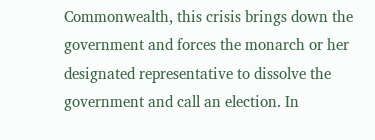Commonwealth, this crisis brings down the government and forces the monarch or her designated representative to dissolve the government and call an election. In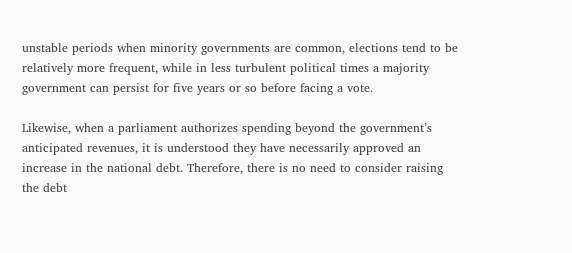unstable periods when minority governments are common, elections tend to be relatively more frequent, while in less turbulent political times a majority government can persist for five years or so before facing a vote.

Likewise, when a parliament authorizes spending beyond the government’s anticipated revenues, it is understood they have necessarily approved an increase in the national debt. Therefore, there is no need to consider raising the debt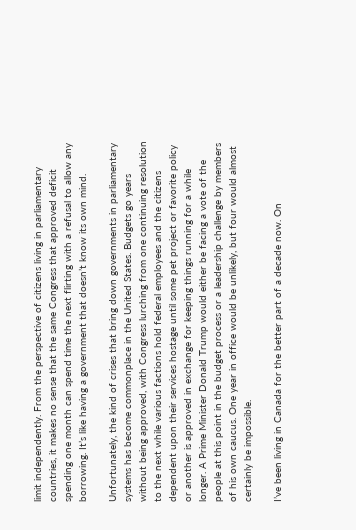limit independently. From the perspective of citizens living in parliamentary countries, it makes no sense that the same Congress that approved deficit spending one month can spend time the next flirting with a refusal to allow any borrowing. It’s like having a government that doesn’t know its own mind.

Unfortunately, the kind of crises that bring down governments in parliamentary systems has become commonplace in the United States. Budgets go years without being approved, with Congress lurching from one continuing resolution to the next while various factions hold federal employees and the citizens dependent upon their services hostage until some pet project or favorite policy or another is approved in exchange for keeping things running for a while longer. A Prime Minister Donald Trump would either be facing a vote of the people at this point in the budget process or a leadership challenge by members of his own caucus. One year in office would be unlikely, but four would almost certainly be impossible.

I’ve been living in Canada for the better part of a decade now. On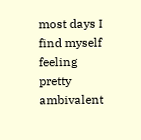most days I find myself feeling pretty ambivalent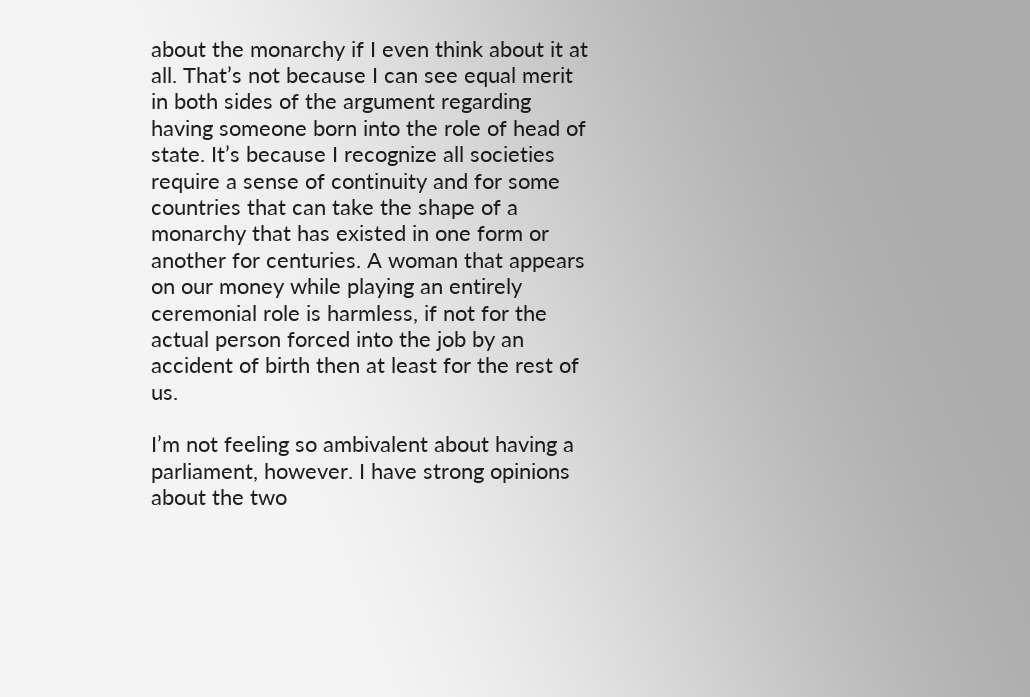about the monarchy if I even think about it at all. That’s not because I can see equal merit in both sides of the argument regarding having someone born into the role of head of state. It’s because I recognize all societies require a sense of continuity and for some countries that can take the shape of a monarchy that has existed in one form or another for centuries. A woman that appears on our money while playing an entirely ceremonial role is harmless, if not for the actual person forced into the job by an accident of birth then at least for the rest of us.

I’m not feeling so ambivalent about having a parliament, however. I have strong opinions about the two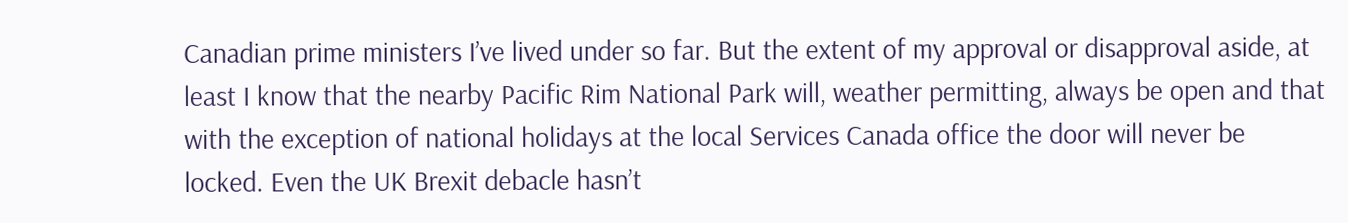Canadian prime ministers I’ve lived under so far. But the extent of my approval or disapproval aside, at least I know that the nearby Pacific Rim National Park will, weather permitting, always be open and that with the exception of national holidays at the local Services Canada office the door will never be locked. Even the UK Brexit debacle hasn’t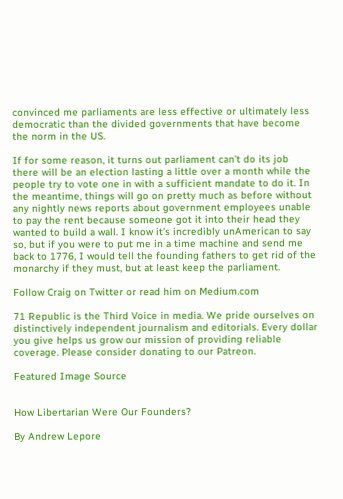convinced me parliaments are less effective or ultimately less democratic than the divided governments that have become the norm in the US.

If for some reason, it turns out parliament can’t do its job there will be an election lasting a little over a month while the people try to vote one in with a sufficient mandate to do it. In the meantime, things will go on pretty much as before without any nightly news reports about government employees unable to pay the rent because someone got it into their head they wanted to build a wall. I know it’s incredibly unAmerican to say so, but if you were to put me in a time machine and send me back to 1776, I would tell the founding fathers to get rid of the monarchy if they must, but at least keep the parliament.

Follow Craig on Twitter or read him on Medium.com

71 Republic is the Third Voice in media. We pride ourselves on distinctively independent journalism and editorials. Every dollar you give helps us grow our mission of providing reliable coverage. Please consider donating to our Patreon.

Featured Image Source


How Libertarian Were Our Founders?

By Andrew Lepore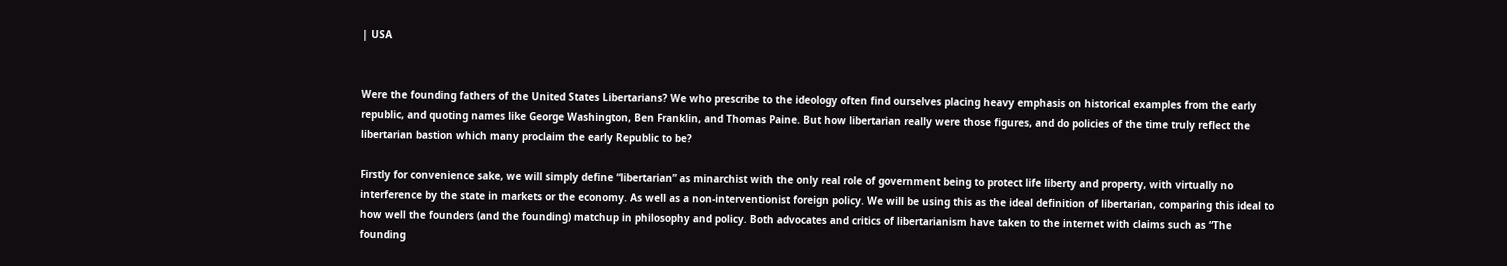| USA


Were the founding fathers of the United States Libertarians? We who prescribe to the ideology often find ourselves placing heavy emphasis on historical examples from the early republic, and quoting names like George Washington, Ben Franklin, and Thomas Paine. But how libertarian really were those figures, and do policies of the time truly reflect the libertarian bastion which many proclaim the early Republic to be?

Firstly for convenience sake, we will simply define “libertarian” as minarchist with the only real role of government being to protect life liberty and property, with virtually no interference by the state in markets or the economy. As well as a non-interventionist foreign policy. We will be using this as the ideal definition of libertarian, comparing this ideal to how well the founders (and the founding) matchup in philosophy and policy. Both advocates and critics of libertarianism have taken to the internet with claims such as “The founding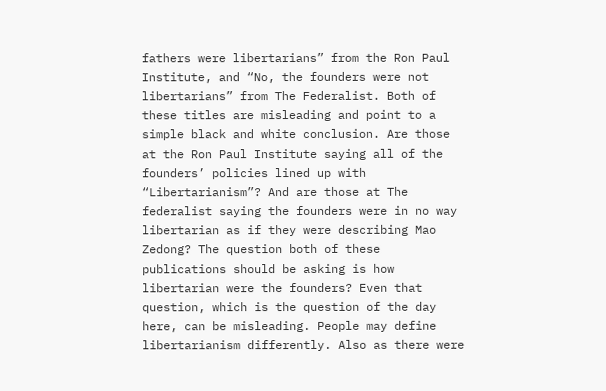fathers were libertarians” from the Ron Paul Institute, and “No, the founders were not libertarians” from The Federalist. Both of these titles are misleading and point to a simple black and white conclusion. Are those at the Ron Paul Institute saying all of the founders’ policies lined up with “Libertarianism”? And are those at The federalist saying the founders were in no way libertarian as if they were describing Mao Zedong? The question both of these publications should be asking is how libertarian were the founders? Even that question, which is the question of the day here, can be misleading. People may define libertarianism differently. Also as there were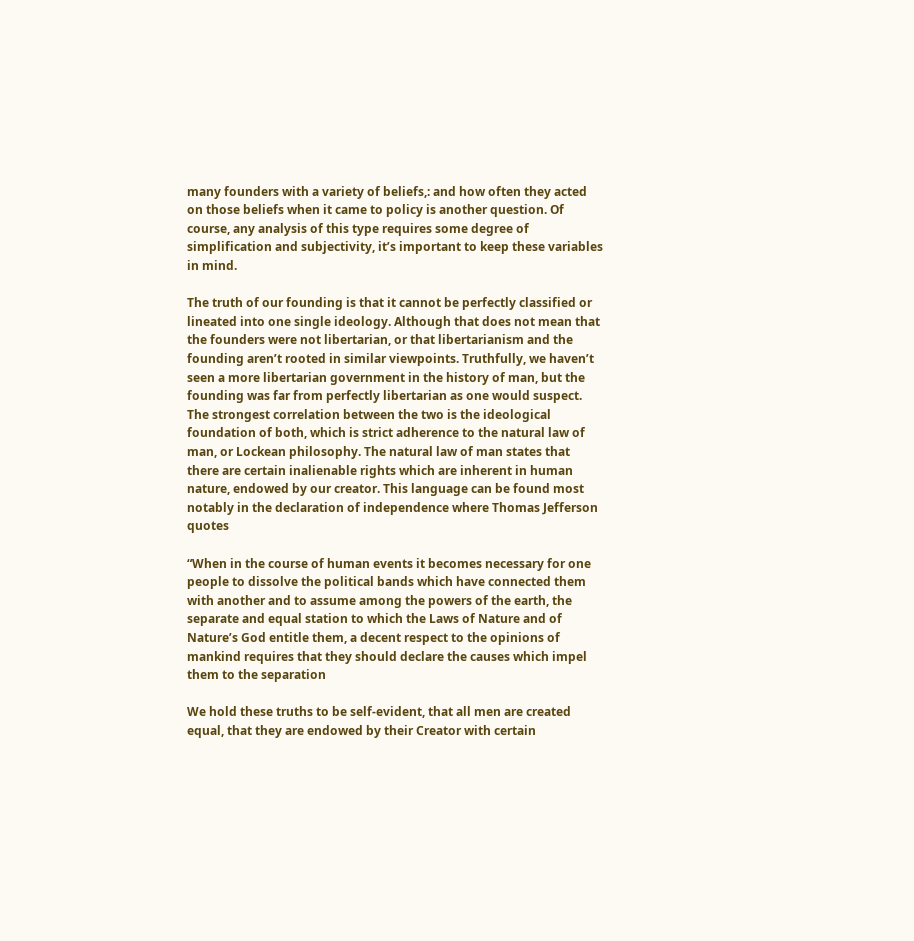many founders with a variety of beliefs,: and how often they acted on those beliefs when it came to policy is another question. Of course, any analysis of this type requires some degree of simplification and subjectivity, it’s important to keep these variables in mind.

The truth of our founding is that it cannot be perfectly classified or lineated into one single ideology. Although that does not mean that the founders were not libertarian, or that libertarianism and the founding aren’t rooted in similar viewpoints. Truthfully, we haven’t seen a more libertarian government in the history of man, but the founding was far from perfectly libertarian as one would suspect. The strongest correlation between the two is the ideological foundation of both, which is strict adherence to the natural law of man, or Lockean philosophy. The natural law of man states that there are certain inalienable rights which are inherent in human nature, endowed by our creator. This language can be found most notably in the declaration of independence where Thomas Jefferson quotes

“When in the course of human events it becomes necessary for one people to dissolve the political bands which have connected them with another and to assume among the powers of the earth, the separate and equal station to which the Laws of Nature and of Nature’s God entitle them, a decent respect to the opinions of mankind requires that they should declare the causes which impel them to the separation

We hold these truths to be self-evident, that all men are created equal, that they are endowed by their Creator with certain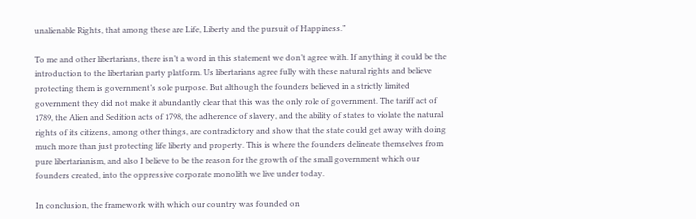unalienable Rights, that among these are Life, Liberty and the pursuit of Happiness.”

To me and other libertarians, there isn’t a word in this statement we don’t agree with. If anything it could be the introduction to the libertarian party platform. Us libertarians agree fully with these natural rights and believe protecting them is government’s sole purpose. But although the founders believed in a strictly limited government they did not make it abundantly clear that this was the only role of government. The tariff act of 1789, the Alien and Sedition acts of 1798, the adherence of slavery, and the ability of states to violate the natural rights of its citizens, among other things, are contradictory and show that the state could get away with doing much more than just protecting life liberty and property. This is where the founders delineate themselves from pure libertarianism, and also I believe to be the reason for the growth of the small government which our founders created, into the oppressive corporate monolith we live under today.

In conclusion, the framework with which our country was founded on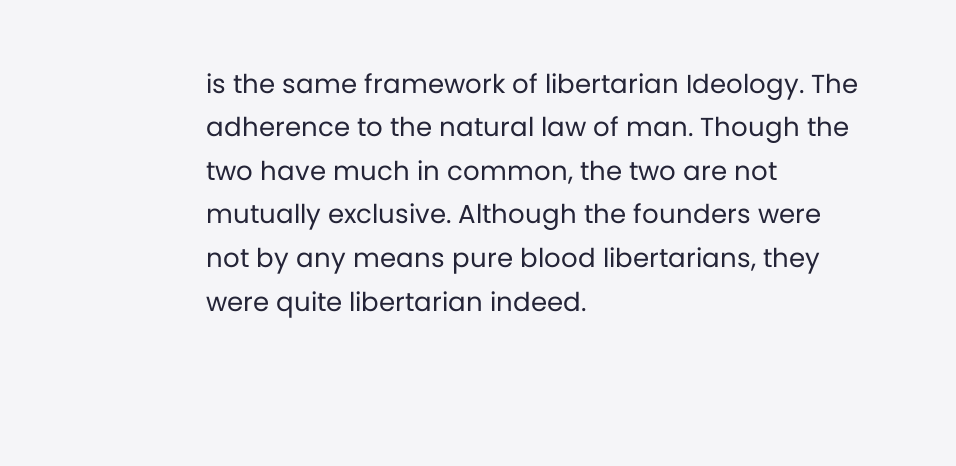is the same framework of libertarian Ideology. The adherence to the natural law of man. Though the two have much in common, the two are not mutually exclusive. Although the founders were not by any means pure blood libertarians, they were quite libertarian indeed.